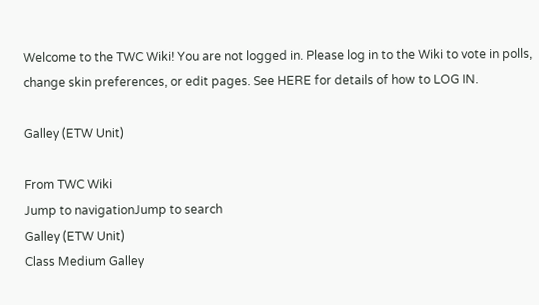Welcome to the TWC Wiki! You are not logged in. Please log in to the Wiki to vote in polls, change skin preferences, or edit pages. See HERE for details of how to LOG IN.

Galley (ETW Unit)

From TWC Wiki
Jump to navigationJump to search
Galley (ETW Unit)
Class Medium Galley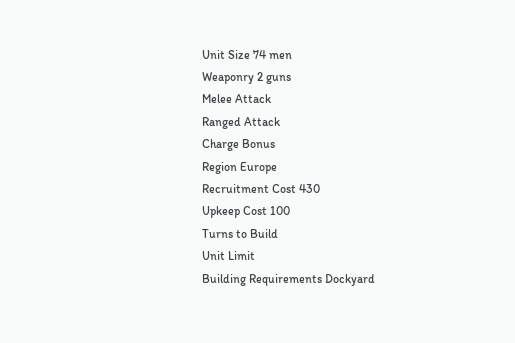Unit Size 74 men
Weaponry 2 guns
Melee Attack
Ranged Attack
Charge Bonus
Region Europe
Recruitment Cost 430
Upkeep Cost 100
Turns to Build
Unit Limit
Building Requirements Dockyard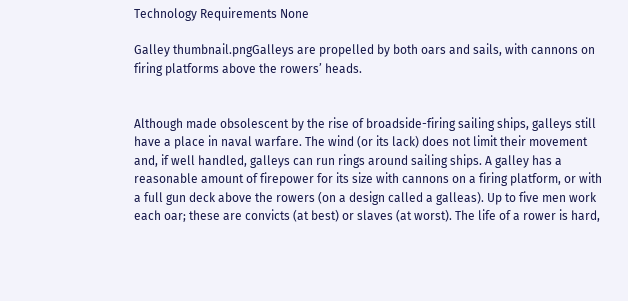Technology Requirements None

Galley thumbnail.pngGalleys are propelled by both oars and sails, with cannons on firing platforms above the rowers’ heads.


Although made obsolescent by the rise of broadside-firing sailing ships, galleys still have a place in naval warfare. The wind (or its lack) does not limit their movement and, if well handled, galleys can run rings around sailing ships. A galley has a reasonable amount of firepower for its size with cannons on a firing platform, or with a full gun deck above the rowers (on a design called a galleas). Up to five men work each oar; these are convicts (at best) or slaves (at worst). The life of a rower is hard,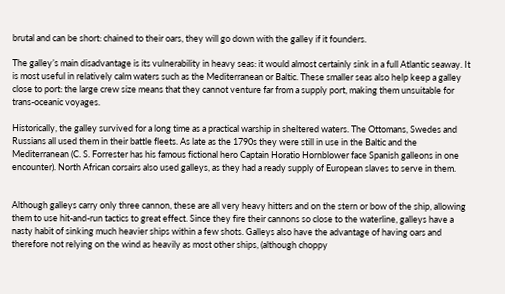brutal and can be short: chained to their oars, they will go down with the galley if it founders.

The galley’s main disadvantage is its vulnerability in heavy seas: it would almost certainly sink in a full Atlantic seaway. It is most useful in relatively calm waters such as the Mediterranean or Baltic. These smaller seas also help keep a galley close to port: the large crew size means that they cannot venture far from a supply port, making them unsuitable for trans-oceanic voyages.

Historically, the galley survived for a long time as a practical warship in sheltered waters. The Ottomans, Swedes and Russians all used them in their battle fleets. As late as the 1790s they were still in use in the Baltic and the Mediterranean (C. S. Forrester has his famous fictional hero Captain Horatio Hornblower face Spanish galleons in one encounter). North African corsairs also used galleys, as they had a ready supply of European slaves to serve in them.


Although galleys carry only three cannon, these are all very heavy hitters and on the stern or bow of the ship, allowing them to use hit-and-run tactics to great effect. Since they fire their cannons so close to the waterline, galleys have a nasty habit of sinking much heavier ships within a few shots. Galleys also have the advantage of having oars and therefore not relying on the wind as heavily as most other ships, (although choppy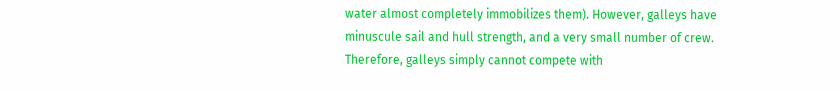water almost completely immobilizes them). However, galleys have minuscule sail and hull strength, and a very small number of crew. Therefore, galleys simply cannot compete with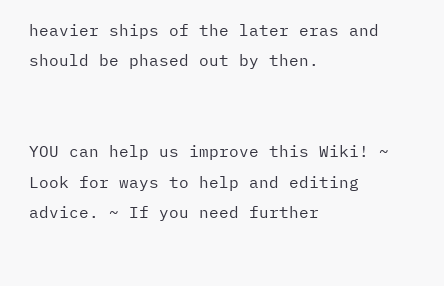heavier ships of the later eras and should be phased out by then.


YOU can help us improve this Wiki! ~ Look for ways to help and editing advice. ~ If you need further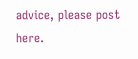advice, please post here.